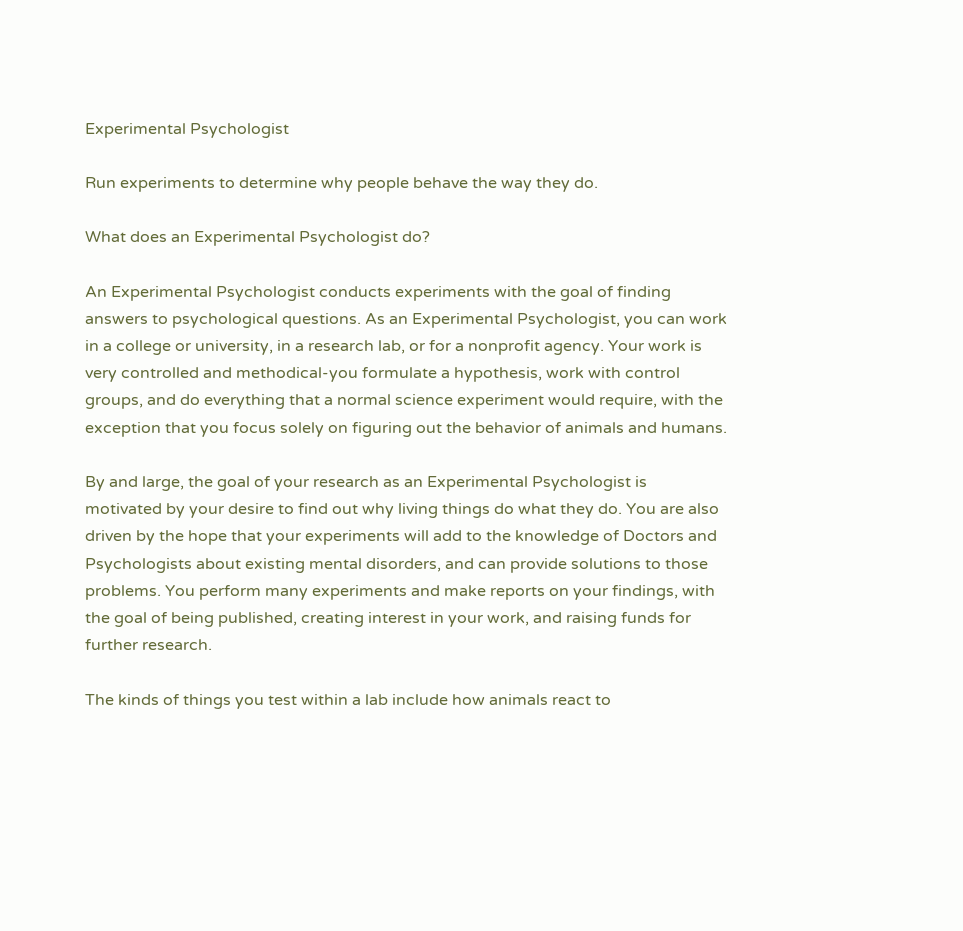Experimental Psychologist

Run experiments to determine why people behave the way they do.

What does an Experimental Psychologist do?

An Experimental Psychologist conducts experiments with the goal of finding answers to psychological questions. As an Experimental Psychologist, you can work in a college or university, in a research lab, or for a nonprofit agency. Your work is very controlled and methodical-you formulate a hypothesis, work with control groups, and do everything that a normal science experiment would require, with the exception that you focus solely on figuring out the behavior of animals and humans.

By and large, the goal of your research as an Experimental Psychologist is motivated by your desire to find out why living things do what they do. You are also driven by the hope that your experiments will add to the knowledge of Doctors and Psychologists about existing mental disorders, and can provide solutions to those problems. You perform many experiments and make reports on your findings, with the goal of being published, creating interest in your work, and raising funds for further research.

The kinds of things you test within a lab include how animals react to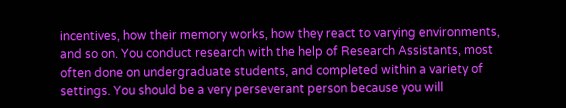incentives, how their memory works, how they react to varying environments, and so on. You conduct research with the help of Research Assistants, most often done on undergraduate students, and completed within a variety of settings. You should be a very perseverant person because you will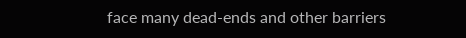face many dead-ends and other barriers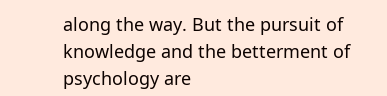along the way. But the pursuit of knowledge and the betterment of psychology are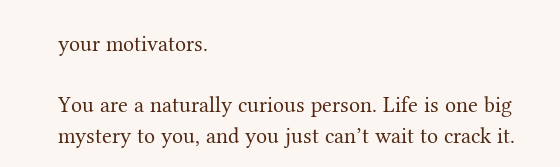your motivators.

You are a naturally curious person. Life is one big mystery to you, and you just can’t wait to crack it.